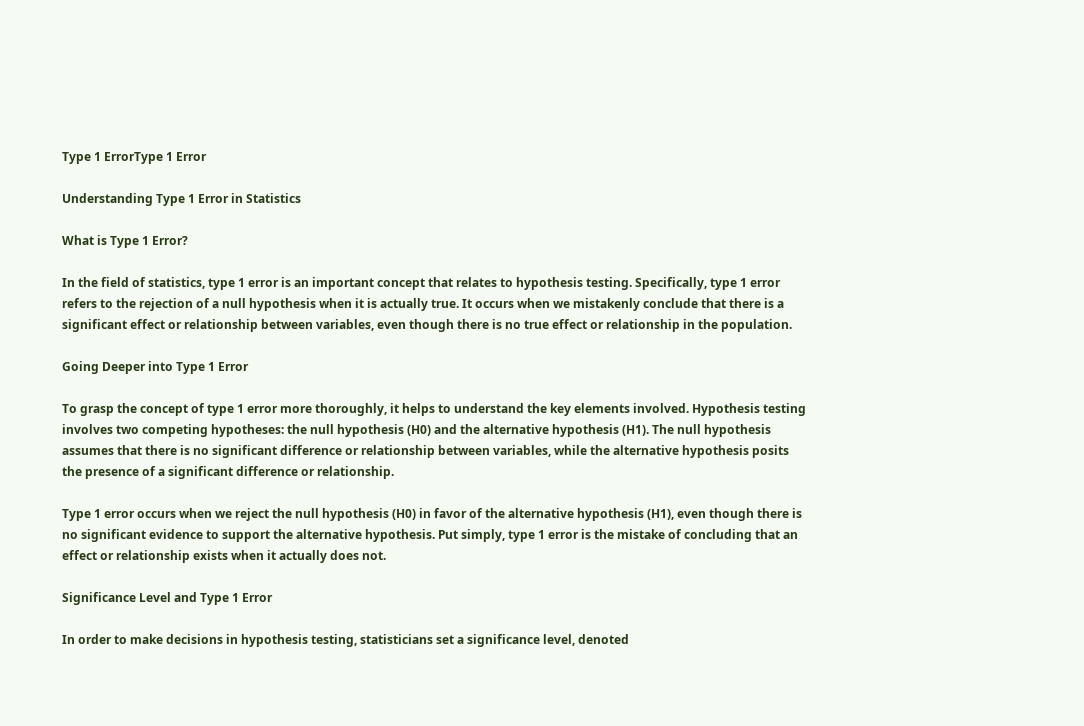Type 1 ErrorType 1 Error

Understanding Type 1 Error in Statistics

What is Type 1 Error?

In the field of statistics, type 1 error is an important concept that relates to hypothesis testing. Specifically, type 1 error refers to the rejection of a null hypothesis when it is actually true. It occurs when we mistakenly conclude that there is a significant effect or relationship between variables, even though there is no true effect or relationship in the population.

Going Deeper into Type 1 Error

To grasp the concept of type 1 error more thoroughly, it helps to understand the key elements involved. Hypothesis testing involves two competing hypotheses: the null hypothesis (H0) and the alternative hypothesis (H1). The null hypothesis assumes that there is no significant difference or relationship between variables, while the alternative hypothesis posits the presence of a significant difference or relationship.

Type 1 error occurs when we reject the null hypothesis (H0) in favor of the alternative hypothesis (H1), even though there is no significant evidence to support the alternative hypothesis. Put simply, type 1 error is the mistake of concluding that an effect or relationship exists when it actually does not.

Significance Level and Type 1 Error

In order to make decisions in hypothesis testing, statisticians set a significance level, denoted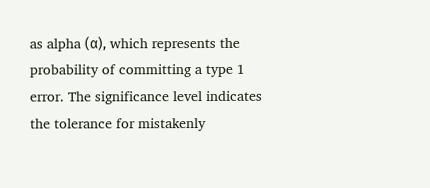as alpha (α), which represents the probability of committing a type 1 error. The significance level indicates the tolerance for mistakenly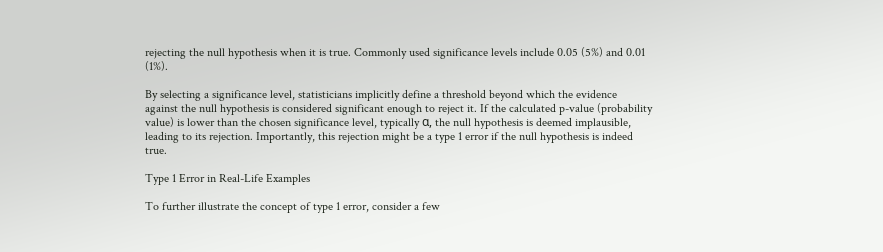rejecting the null hypothesis when it is true. Commonly used significance levels include 0.05 (5%) and 0.01 (1%).

By selecting a significance level, statisticians implicitly define a threshold beyond which the evidence against the null hypothesis is considered significant enough to reject it. If the calculated p-value (probability value) is lower than the chosen significance level, typically α, the null hypothesis is deemed implausible, leading to its rejection. Importantly, this rejection might be a type 1 error if the null hypothesis is indeed true.

Type 1 Error in Real-Life Examples

To further illustrate the concept of type 1 error, consider a few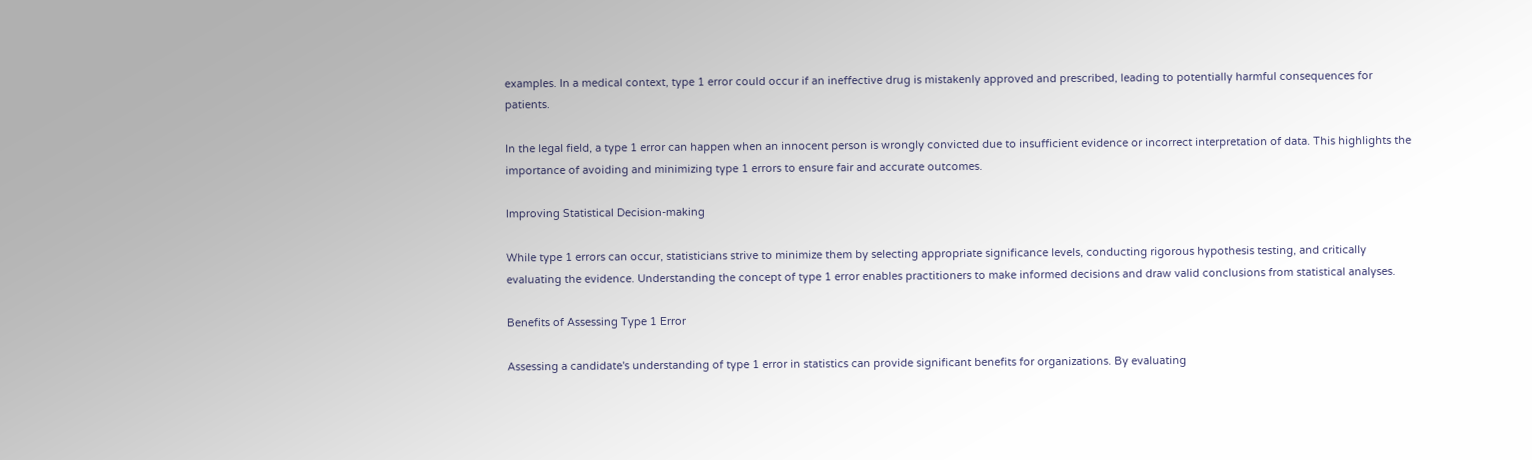examples. In a medical context, type 1 error could occur if an ineffective drug is mistakenly approved and prescribed, leading to potentially harmful consequences for patients.

In the legal field, a type 1 error can happen when an innocent person is wrongly convicted due to insufficient evidence or incorrect interpretation of data. This highlights the importance of avoiding and minimizing type 1 errors to ensure fair and accurate outcomes.

Improving Statistical Decision-making

While type 1 errors can occur, statisticians strive to minimize them by selecting appropriate significance levels, conducting rigorous hypothesis testing, and critically evaluating the evidence. Understanding the concept of type 1 error enables practitioners to make informed decisions and draw valid conclusions from statistical analyses.

Benefits of Assessing Type 1 Error

Assessing a candidate's understanding of type 1 error in statistics can provide significant benefits for organizations. By evaluating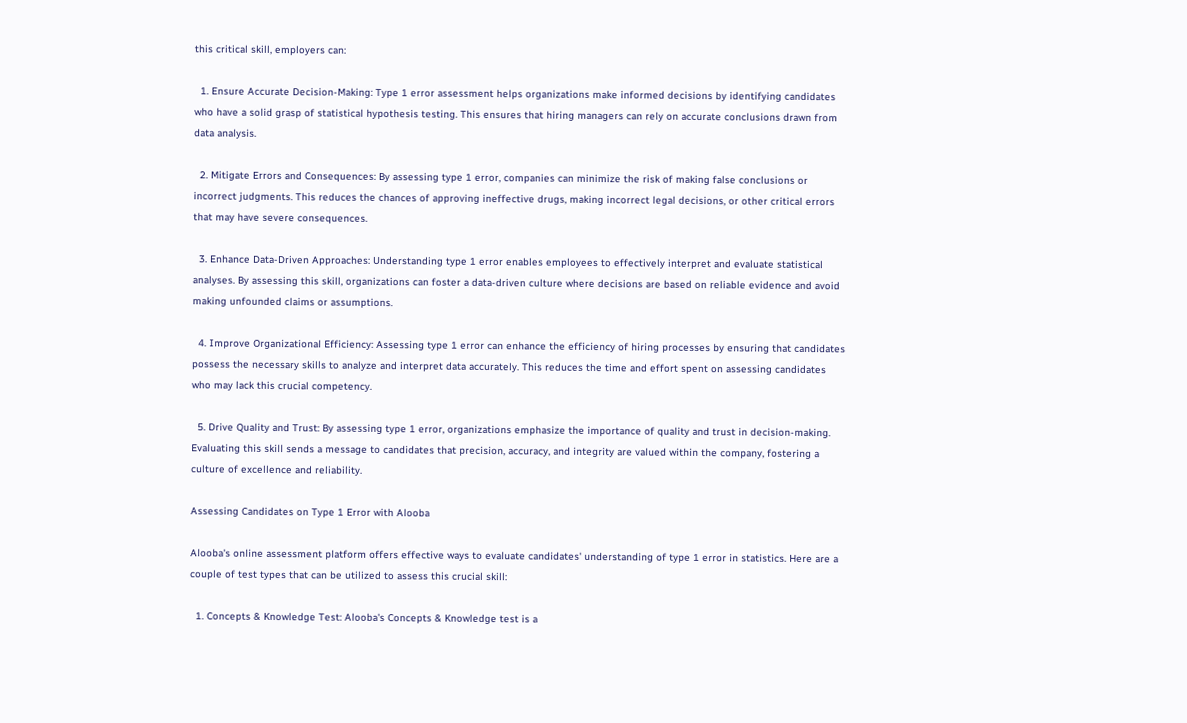this critical skill, employers can:

  1. Ensure Accurate Decision-Making: Type 1 error assessment helps organizations make informed decisions by identifying candidates who have a solid grasp of statistical hypothesis testing. This ensures that hiring managers can rely on accurate conclusions drawn from data analysis.

  2. Mitigate Errors and Consequences: By assessing type 1 error, companies can minimize the risk of making false conclusions or incorrect judgments. This reduces the chances of approving ineffective drugs, making incorrect legal decisions, or other critical errors that may have severe consequences.

  3. Enhance Data-Driven Approaches: Understanding type 1 error enables employees to effectively interpret and evaluate statistical analyses. By assessing this skill, organizations can foster a data-driven culture where decisions are based on reliable evidence and avoid making unfounded claims or assumptions.

  4. Improve Organizational Efficiency: Assessing type 1 error can enhance the efficiency of hiring processes by ensuring that candidates possess the necessary skills to analyze and interpret data accurately. This reduces the time and effort spent on assessing candidates who may lack this crucial competency.

  5. Drive Quality and Trust: By assessing type 1 error, organizations emphasize the importance of quality and trust in decision-making. Evaluating this skill sends a message to candidates that precision, accuracy, and integrity are valued within the company, fostering a culture of excellence and reliability.

Assessing Candidates on Type 1 Error with Alooba

Alooba's online assessment platform offers effective ways to evaluate candidates' understanding of type 1 error in statistics. Here are a couple of test types that can be utilized to assess this crucial skill:

  1. Concepts & Knowledge Test: Alooba's Concepts & Knowledge test is a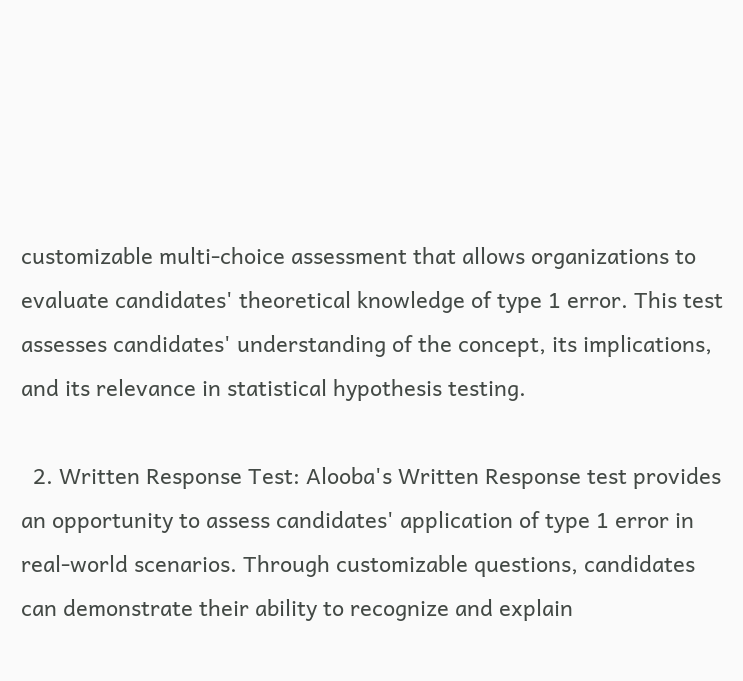customizable multi-choice assessment that allows organizations to evaluate candidates' theoretical knowledge of type 1 error. This test assesses candidates' understanding of the concept, its implications, and its relevance in statistical hypothesis testing.

  2. Written Response Test: Alooba's Written Response test provides an opportunity to assess candidates' application of type 1 error in real-world scenarios. Through customizable questions, candidates can demonstrate their ability to recognize and explain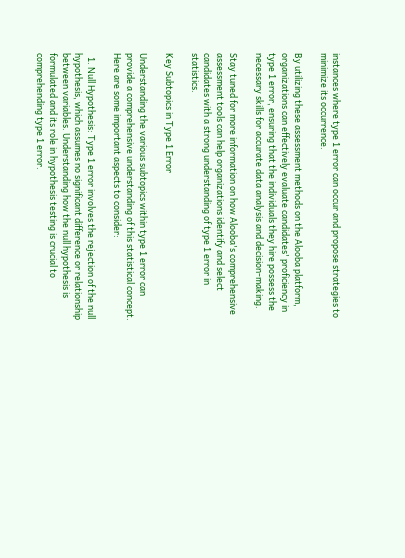instances where type 1 error can occur and propose strategies to minimize its occurrence.

By utilizing these assessment methods on the Alooba platform, organizations can effectively evaluate candidates' proficiency in type 1 error, ensuring that the individuals they hire possess the necessary skills for accurate data analysis and decision-making.

Stay tuned for more information on how Alooba's comprehensive assessment tools can help organizations identify and select candidates with a strong understanding of type 1 error in statistics.

Key Subtopics in Type 1 Error

Understanding the various subtopics within type 1 error can provide a comprehensive understanding of this statistical concept. Here are some important aspects to consider:

  1. Null Hypothesis: Type 1 error involves the rejection of the null hypothesis, which assumes no significant difference or relationship between variables. Understanding how the null hypothesis is formulated and its role in hypothesis testing is crucial to comprehending type 1 error.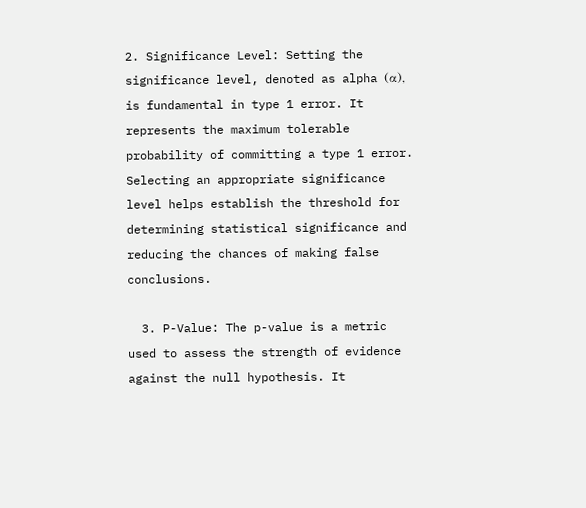2. Significance Level: Setting the significance level, denoted as alpha (α), is fundamental in type 1 error. It represents the maximum tolerable probability of committing a type 1 error. Selecting an appropriate significance level helps establish the threshold for determining statistical significance and reducing the chances of making false conclusions.

  3. P-Value: The p-value is a metric used to assess the strength of evidence against the null hypothesis. It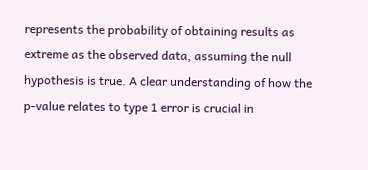represents the probability of obtaining results as extreme as the observed data, assuming the null hypothesis is true. A clear understanding of how the p-value relates to type 1 error is crucial in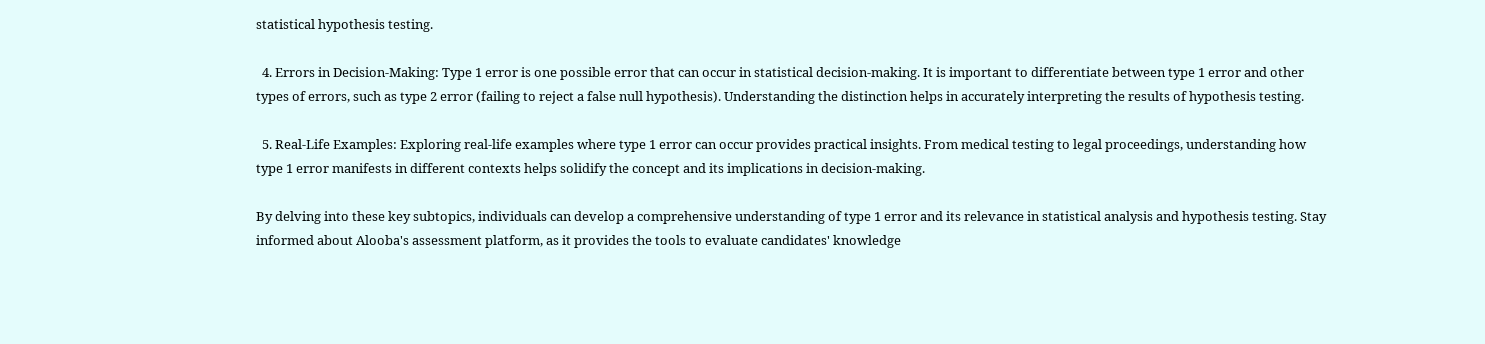statistical hypothesis testing.

  4. Errors in Decision-Making: Type 1 error is one possible error that can occur in statistical decision-making. It is important to differentiate between type 1 error and other types of errors, such as type 2 error (failing to reject a false null hypothesis). Understanding the distinction helps in accurately interpreting the results of hypothesis testing.

  5. Real-Life Examples: Exploring real-life examples where type 1 error can occur provides practical insights. From medical testing to legal proceedings, understanding how type 1 error manifests in different contexts helps solidify the concept and its implications in decision-making.

By delving into these key subtopics, individuals can develop a comprehensive understanding of type 1 error and its relevance in statistical analysis and hypothesis testing. Stay informed about Alooba's assessment platform, as it provides the tools to evaluate candidates' knowledge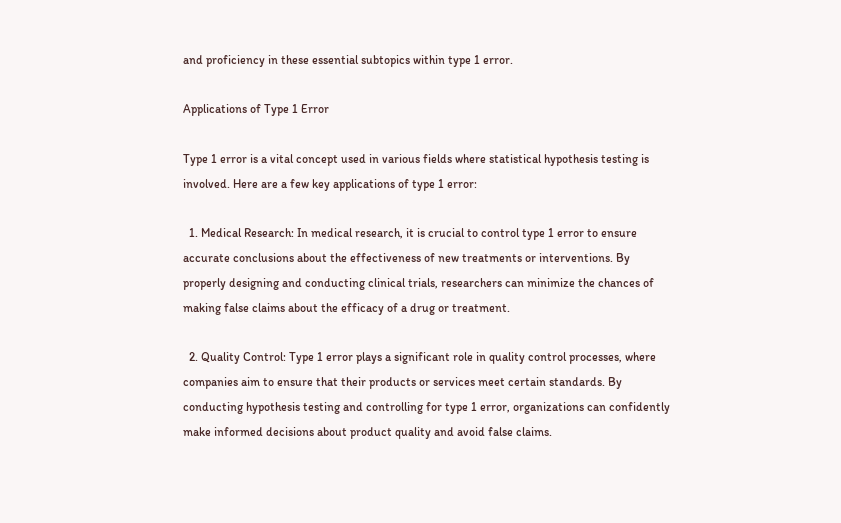and proficiency in these essential subtopics within type 1 error.

Applications of Type 1 Error

Type 1 error is a vital concept used in various fields where statistical hypothesis testing is involved. Here are a few key applications of type 1 error:

  1. Medical Research: In medical research, it is crucial to control type 1 error to ensure accurate conclusions about the effectiveness of new treatments or interventions. By properly designing and conducting clinical trials, researchers can minimize the chances of making false claims about the efficacy of a drug or treatment.

  2. Quality Control: Type 1 error plays a significant role in quality control processes, where companies aim to ensure that their products or services meet certain standards. By conducting hypothesis testing and controlling for type 1 error, organizations can confidently make informed decisions about product quality and avoid false claims.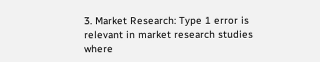3. Market Research: Type 1 error is relevant in market research studies where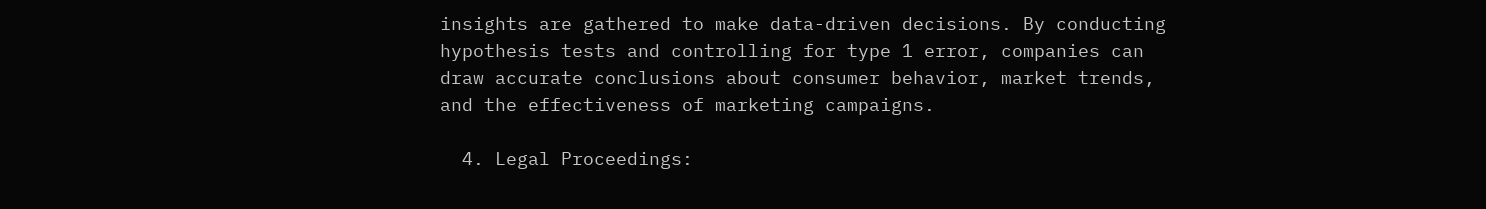insights are gathered to make data-driven decisions. By conducting hypothesis tests and controlling for type 1 error, companies can draw accurate conclusions about consumer behavior, market trends, and the effectiveness of marketing campaigns.

  4. Legal Proceedings: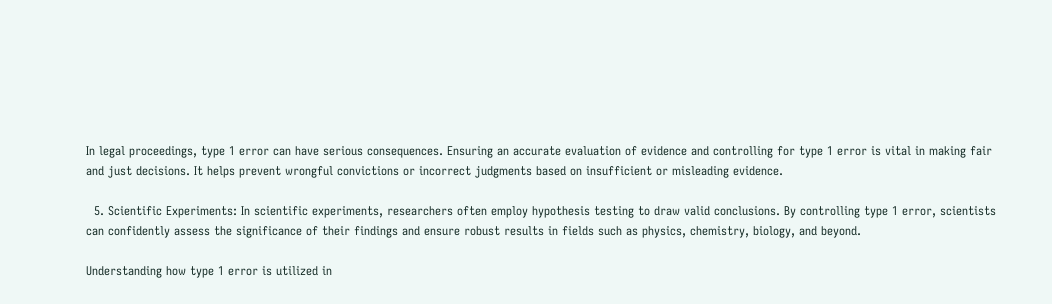In legal proceedings, type 1 error can have serious consequences. Ensuring an accurate evaluation of evidence and controlling for type 1 error is vital in making fair and just decisions. It helps prevent wrongful convictions or incorrect judgments based on insufficient or misleading evidence.

  5. Scientific Experiments: In scientific experiments, researchers often employ hypothesis testing to draw valid conclusions. By controlling type 1 error, scientists can confidently assess the significance of their findings and ensure robust results in fields such as physics, chemistry, biology, and beyond.

Understanding how type 1 error is utilized in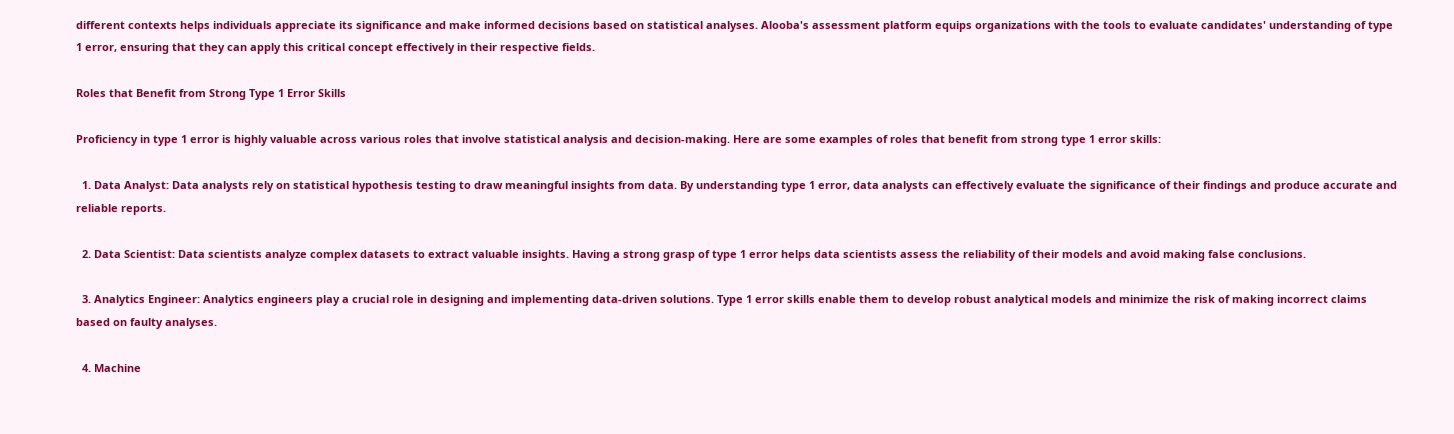different contexts helps individuals appreciate its significance and make informed decisions based on statistical analyses. Alooba's assessment platform equips organizations with the tools to evaluate candidates' understanding of type 1 error, ensuring that they can apply this critical concept effectively in their respective fields.

Roles that Benefit from Strong Type 1 Error Skills

Proficiency in type 1 error is highly valuable across various roles that involve statistical analysis and decision-making. Here are some examples of roles that benefit from strong type 1 error skills:

  1. Data Analyst: Data analysts rely on statistical hypothesis testing to draw meaningful insights from data. By understanding type 1 error, data analysts can effectively evaluate the significance of their findings and produce accurate and reliable reports.

  2. Data Scientist: Data scientists analyze complex datasets to extract valuable insights. Having a strong grasp of type 1 error helps data scientists assess the reliability of their models and avoid making false conclusions.

  3. Analytics Engineer: Analytics engineers play a crucial role in designing and implementing data-driven solutions. Type 1 error skills enable them to develop robust analytical models and minimize the risk of making incorrect claims based on faulty analyses.

  4. Machine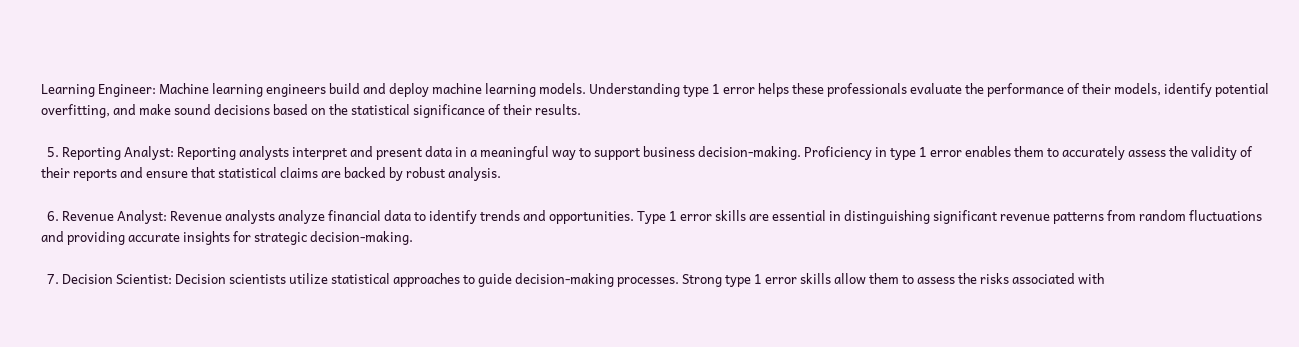Learning Engineer: Machine learning engineers build and deploy machine learning models. Understanding type 1 error helps these professionals evaluate the performance of their models, identify potential overfitting, and make sound decisions based on the statistical significance of their results.

  5. Reporting Analyst: Reporting analysts interpret and present data in a meaningful way to support business decision-making. Proficiency in type 1 error enables them to accurately assess the validity of their reports and ensure that statistical claims are backed by robust analysis.

  6. Revenue Analyst: Revenue analysts analyze financial data to identify trends and opportunities. Type 1 error skills are essential in distinguishing significant revenue patterns from random fluctuations and providing accurate insights for strategic decision-making.

  7. Decision Scientist: Decision scientists utilize statistical approaches to guide decision-making processes. Strong type 1 error skills allow them to assess the risks associated with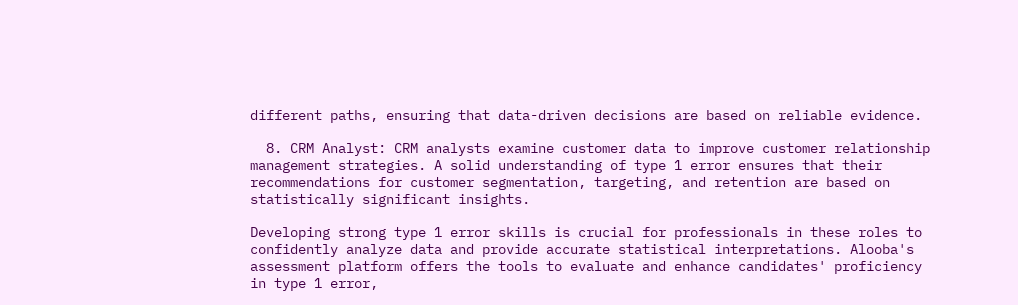different paths, ensuring that data-driven decisions are based on reliable evidence.

  8. CRM Analyst: CRM analysts examine customer data to improve customer relationship management strategies. A solid understanding of type 1 error ensures that their recommendations for customer segmentation, targeting, and retention are based on statistically significant insights.

Developing strong type 1 error skills is crucial for professionals in these roles to confidently analyze data and provide accurate statistical interpretations. Alooba's assessment platform offers the tools to evaluate and enhance candidates' proficiency in type 1 error,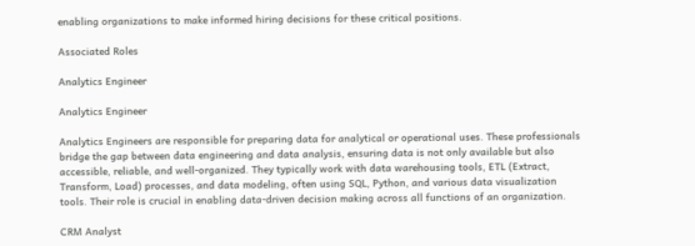enabling organizations to make informed hiring decisions for these critical positions.

Associated Roles

Analytics Engineer

Analytics Engineer

Analytics Engineers are responsible for preparing data for analytical or operational uses. These professionals bridge the gap between data engineering and data analysis, ensuring data is not only available but also accessible, reliable, and well-organized. They typically work with data warehousing tools, ETL (Extract, Transform, Load) processes, and data modeling, often using SQL, Python, and various data visualization tools. Their role is crucial in enabling data-driven decision making across all functions of an organization.

CRM Analyst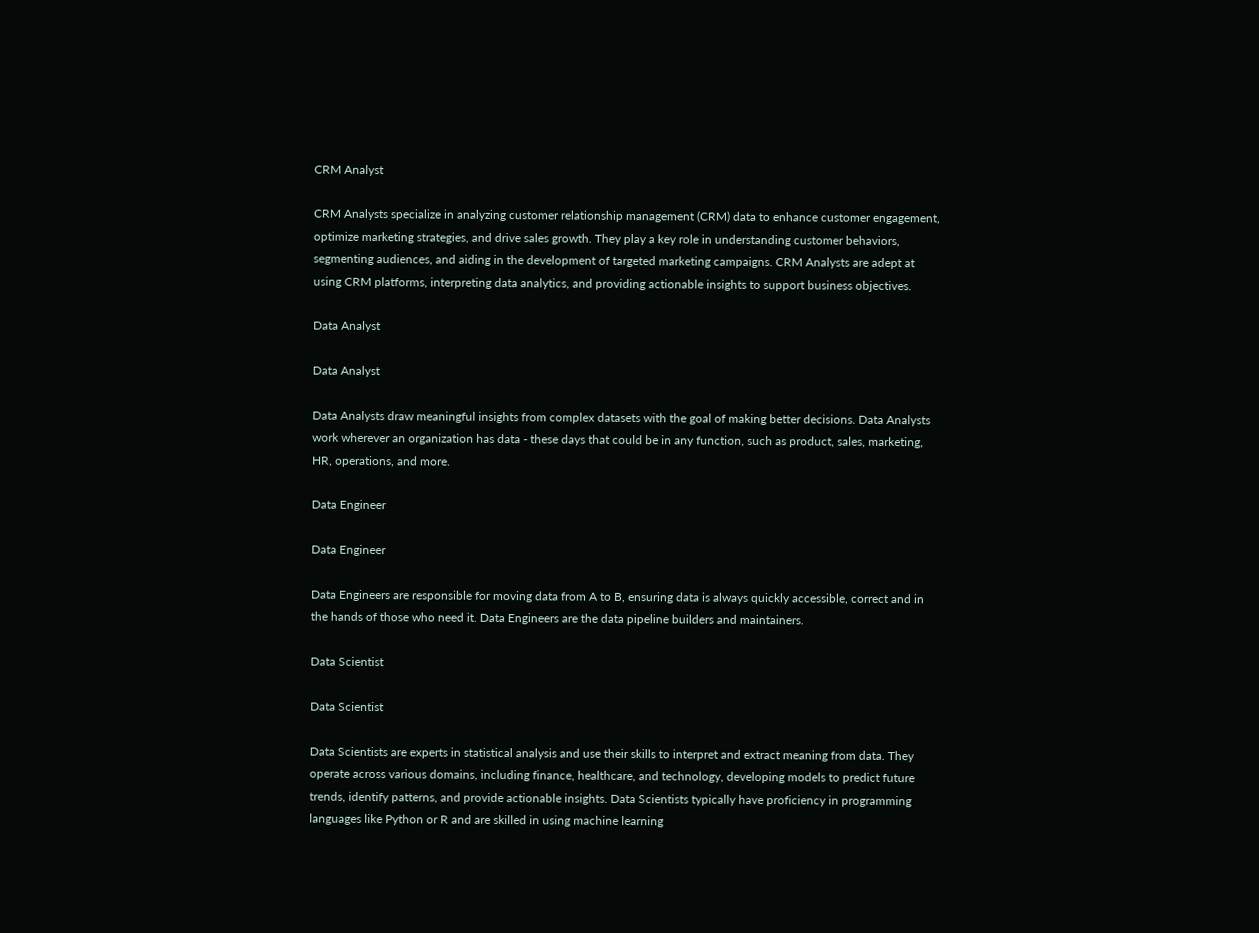CRM Analyst

CRM Analysts specialize in analyzing customer relationship management (CRM) data to enhance customer engagement, optimize marketing strategies, and drive sales growth. They play a key role in understanding customer behaviors, segmenting audiences, and aiding in the development of targeted marketing campaigns. CRM Analysts are adept at using CRM platforms, interpreting data analytics, and providing actionable insights to support business objectives.

Data Analyst

Data Analyst

Data Analysts draw meaningful insights from complex datasets with the goal of making better decisions. Data Analysts work wherever an organization has data - these days that could be in any function, such as product, sales, marketing, HR, operations, and more.

Data Engineer

Data Engineer

Data Engineers are responsible for moving data from A to B, ensuring data is always quickly accessible, correct and in the hands of those who need it. Data Engineers are the data pipeline builders and maintainers.

Data Scientist

Data Scientist

Data Scientists are experts in statistical analysis and use their skills to interpret and extract meaning from data. They operate across various domains, including finance, healthcare, and technology, developing models to predict future trends, identify patterns, and provide actionable insights. Data Scientists typically have proficiency in programming languages like Python or R and are skilled in using machine learning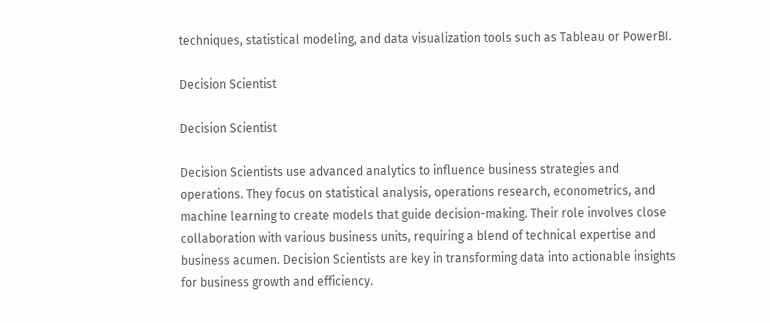techniques, statistical modeling, and data visualization tools such as Tableau or PowerBI.

Decision Scientist

Decision Scientist

Decision Scientists use advanced analytics to influence business strategies and operations. They focus on statistical analysis, operations research, econometrics, and machine learning to create models that guide decision-making. Their role involves close collaboration with various business units, requiring a blend of technical expertise and business acumen. Decision Scientists are key in transforming data into actionable insights for business growth and efficiency.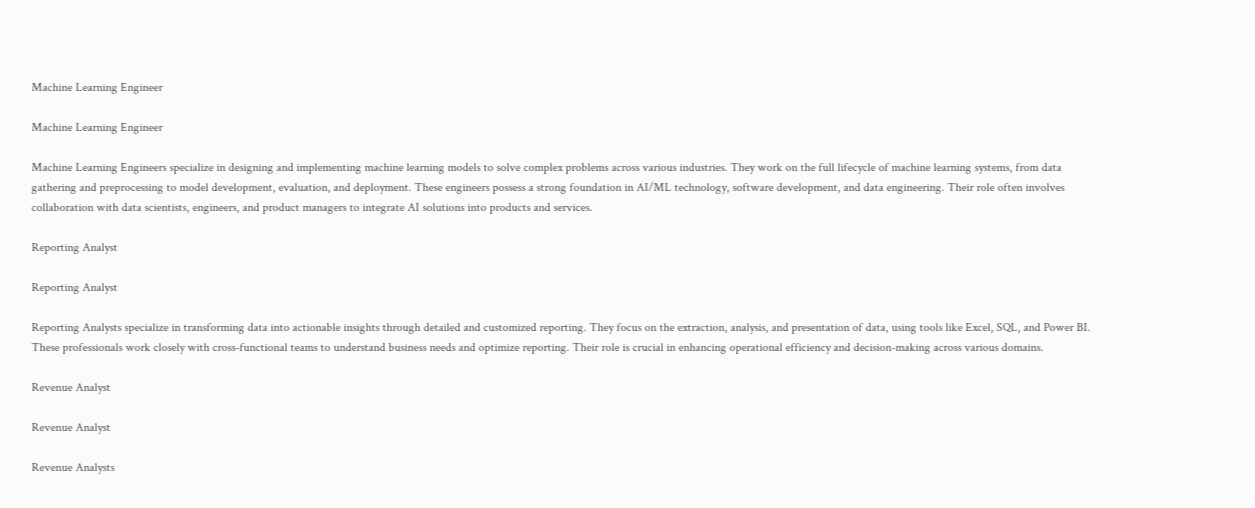Machine Learning Engineer

Machine Learning Engineer

Machine Learning Engineers specialize in designing and implementing machine learning models to solve complex problems across various industries. They work on the full lifecycle of machine learning systems, from data gathering and preprocessing to model development, evaluation, and deployment. These engineers possess a strong foundation in AI/ML technology, software development, and data engineering. Their role often involves collaboration with data scientists, engineers, and product managers to integrate AI solutions into products and services.

Reporting Analyst

Reporting Analyst

Reporting Analysts specialize in transforming data into actionable insights through detailed and customized reporting. They focus on the extraction, analysis, and presentation of data, using tools like Excel, SQL, and Power BI. These professionals work closely with cross-functional teams to understand business needs and optimize reporting. Their role is crucial in enhancing operational efficiency and decision-making across various domains.

Revenue Analyst

Revenue Analyst

Revenue Analysts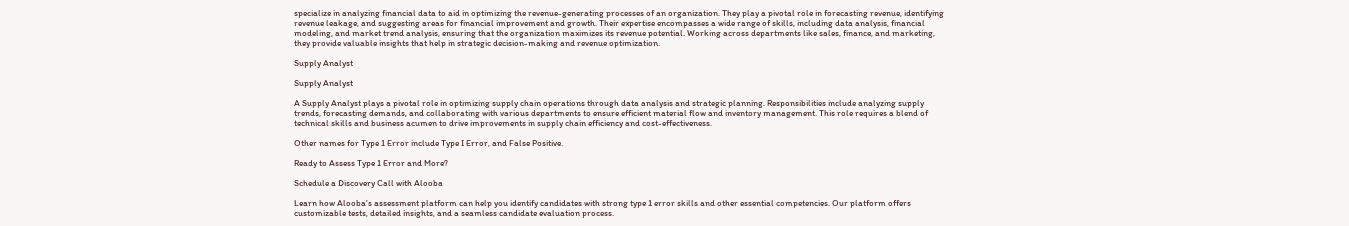specialize in analyzing financial data to aid in optimizing the revenue-generating processes of an organization. They play a pivotal role in forecasting revenue, identifying revenue leakage, and suggesting areas for financial improvement and growth. Their expertise encompasses a wide range of skills, including data analysis, financial modeling, and market trend analysis, ensuring that the organization maximizes its revenue potential. Working across departments like sales, finance, and marketing, they provide valuable insights that help in strategic decision-making and revenue optimization.

Supply Analyst

Supply Analyst

A Supply Analyst plays a pivotal role in optimizing supply chain operations through data analysis and strategic planning. Responsibilities include analyzing supply trends, forecasting demands, and collaborating with various departments to ensure efficient material flow and inventory management. This role requires a blend of technical skills and business acumen to drive improvements in supply chain efficiency and cost-effectiveness.

Other names for Type 1 Error include Type I Error, and False Positive.

Ready to Assess Type 1 Error and More?

Schedule a Discovery Call with Alooba

Learn how Alooba's assessment platform can help you identify candidates with strong type 1 error skills and other essential competencies. Our platform offers customizable tests, detailed insights, and a seamless candidate evaluation process.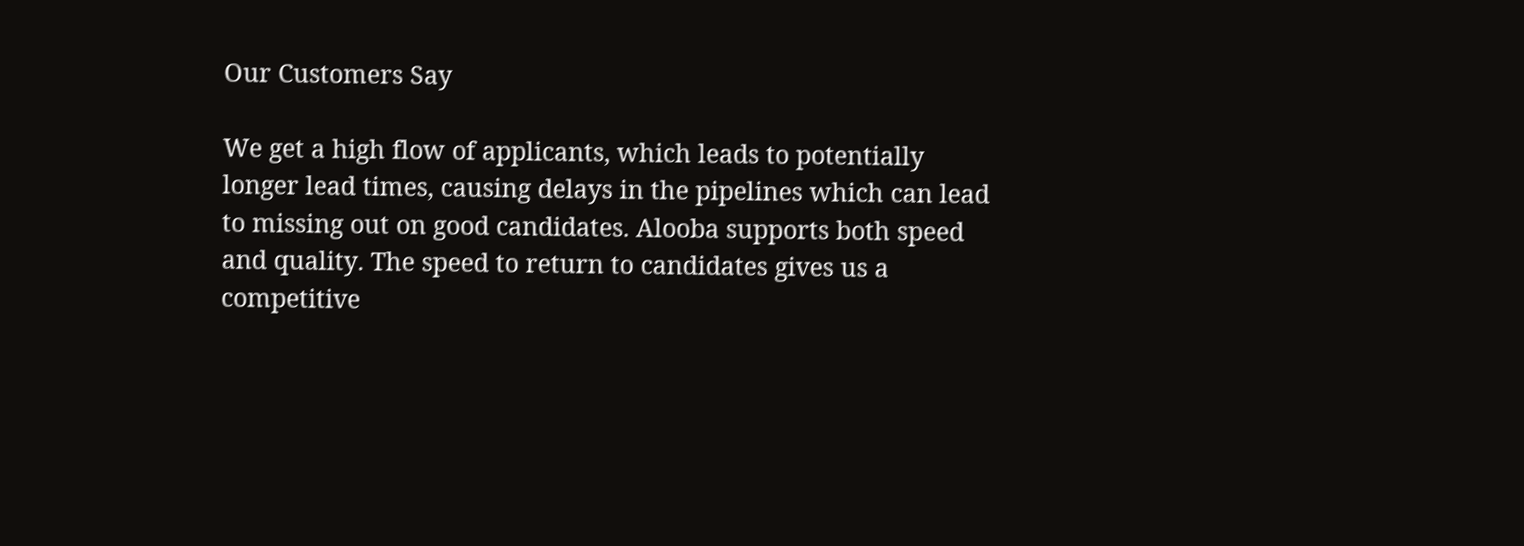Our Customers Say

We get a high flow of applicants, which leads to potentially longer lead times, causing delays in the pipelines which can lead to missing out on good candidates. Alooba supports both speed and quality. The speed to return to candidates gives us a competitive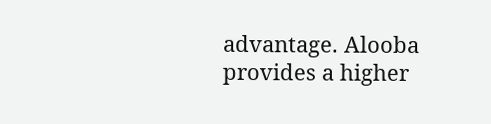advantage. Alooba provides a higher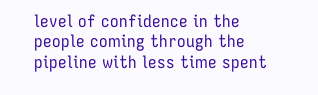level of confidence in the people coming through the pipeline with less time spent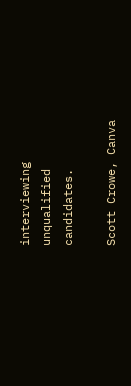interviewing unqualified candidates.

Scott Crowe, Canva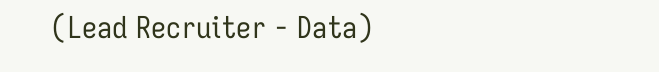(Lead Recruiter - Data)